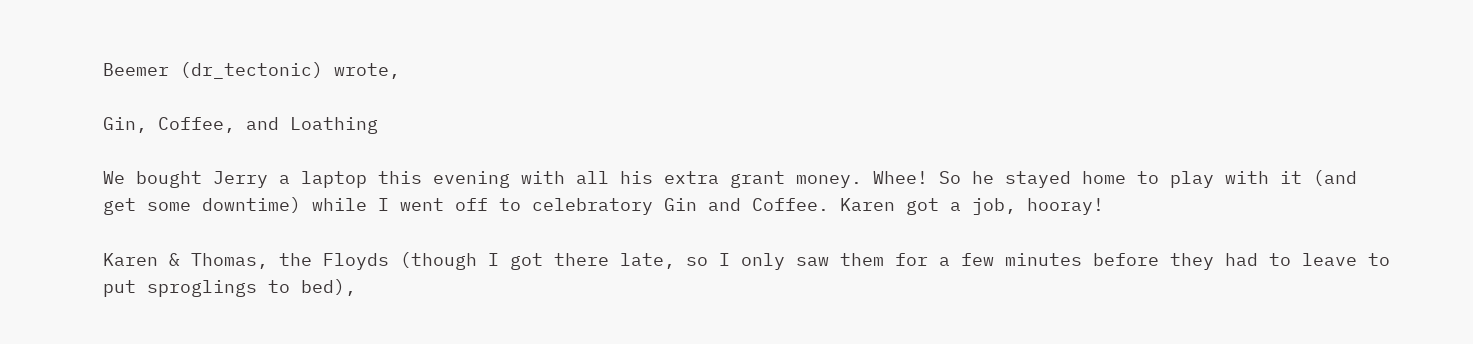Beemer (dr_tectonic) wrote,

Gin, Coffee, and Loathing

We bought Jerry a laptop this evening with all his extra grant money. Whee! So he stayed home to play with it (and get some downtime) while I went off to celebratory Gin and Coffee. Karen got a job, hooray!

Karen & Thomas, the Floyds (though I got there late, so I only saw them for a few minutes before they had to leave to put sproglings to bed),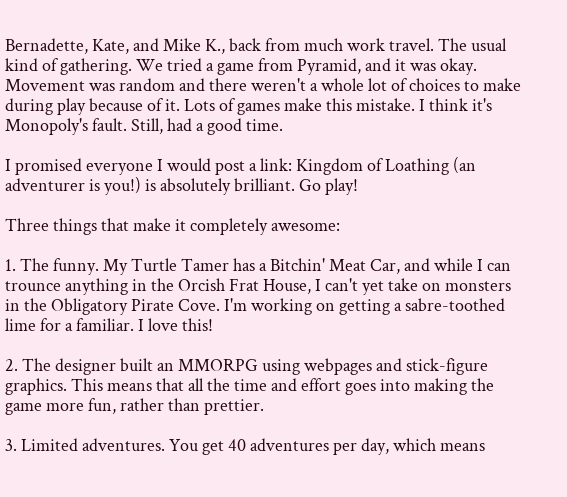Bernadette, Kate, and Mike K., back from much work travel. The usual kind of gathering. We tried a game from Pyramid, and it was okay. Movement was random and there weren't a whole lot of choices to make during play because of it. Lots of games make this mistake. I think it's Monopoly's fault. Still, had a good time.

I promised everyone I would post a link: Kingdom of Loathing (an adventurer is you!) is absolutely brilliant. Go play!

Three things that make it completely awesome:

1. The funny. My Turtle Tamer has a Bitchin' Meat Car, and while I can trounce anything in the Orcish Frat House, I can't yet take on monsters in the Obligatory Pirate Cove. I'm working on getting a sabre-toothed lime for a familiar. I love this!

2. The designer built an MMORPG using webpages and stick-figure graphics. This means that all the time and effort goes into making the game more fun, rather than prettier.

3. Limited adventures. You get 40 adventures per day, which means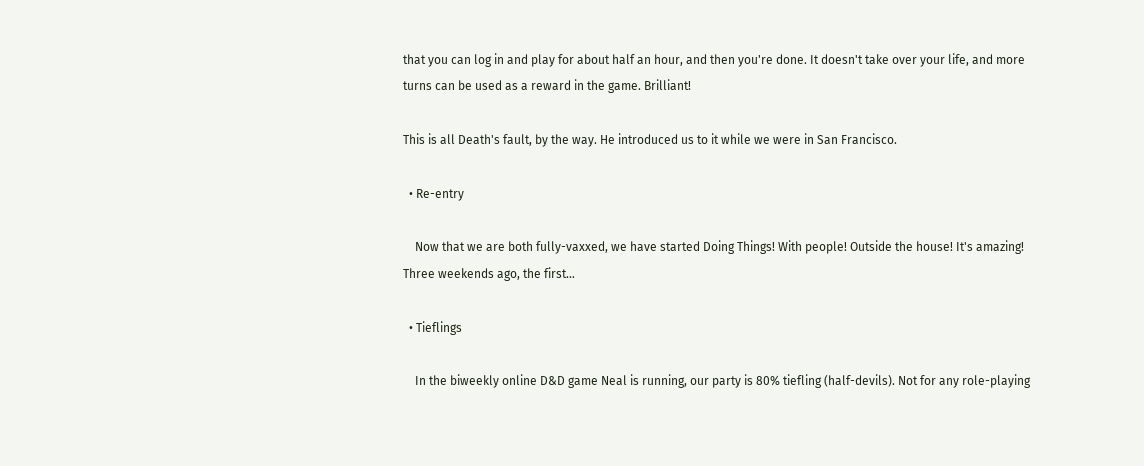that you can log in and play for about half an hour, and then you're done. It doesn't take over your life, and more turns can be used as a reward in the game. Brilliant!

This is all Death's fault, by the way. He introduced us to it while we were in San Francisco.

  • Re-entry

    Now that we are both fully-vaxxed, we have started Doing Things! With people! Outside the house! It's amazing! Three weekends ago, the first…

  • Tieflings

    In the biweekly online D&D game Neal is running, our party is 80% tiefling (half-devils). Not for any role-playing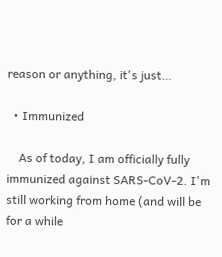reason or anything, it's just…

  • Immunized

    As of today, I am officially fully immunized against SARS-CoV-2. I'm still working from home (and will be for a while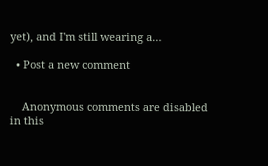yet), and I'm still wearing a…

  • Post a new comment


    Anonymous comments are disabled in this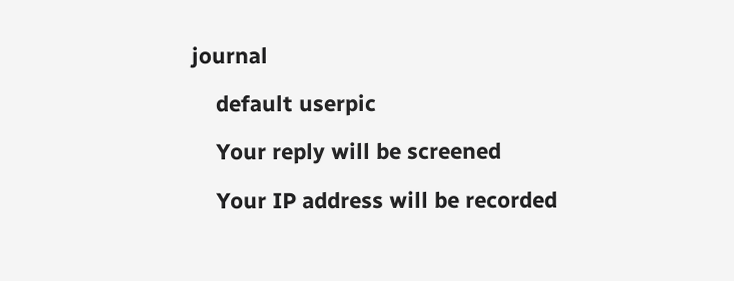journal

    default userpic

    Your reply will be screened

    Your IP address will be recorded